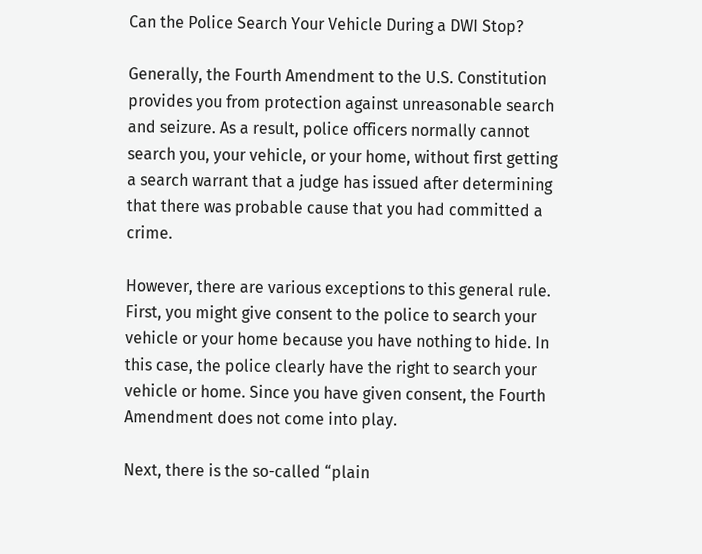Can the Police Search Your Vehicle During a DWI Stop?

Generally, the Fourth Amendment to the U.S. Constitution provides you from protection against unreasonable search and seizure. As a result, police officers normally cannot search you, your vehicle, or your home, without first getting a search warrant that a judge has issued after determining that there was probable cause that you had committed a crime.

However, there are various exceptions to this general rule. First, you might give consent to the police to search your vehicle or your home because you have nothing to hide. In this case, the police clearly have the right to search your vehicle or home. Since you have given consent, the Fourth Amendment does not come into play.

Next, there is the so-called “plain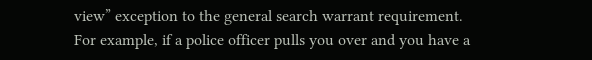view” exception to the general search warrant requirement. For example, if a police officer pulls you over and you have a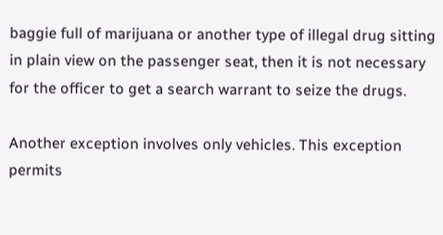baggie full of marijuana or another type of illegal drug sitting in plain view on the passenger seat, then it is not necessary for the officer to get a search warrant to seize the drugs.

Another exception involves only vehicles. This exception permits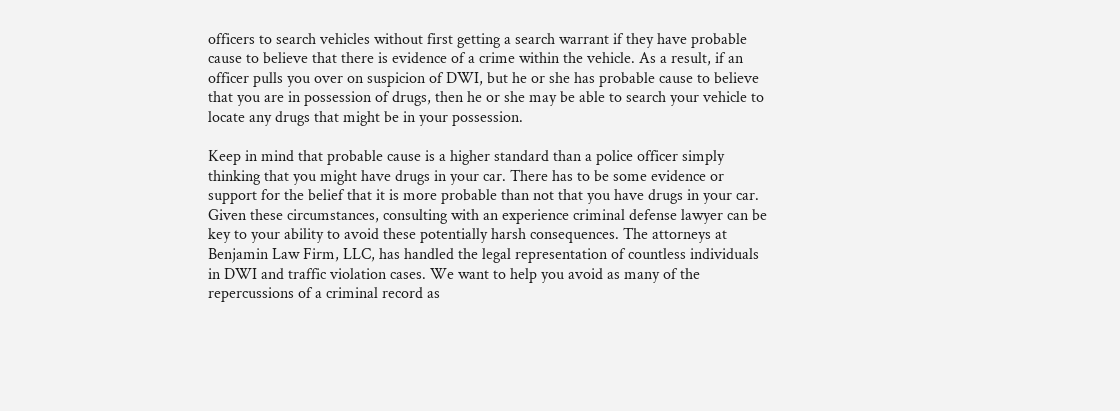officers to search vehicles without first getting a search warrant if they have probable cause to believe that there is evidence of a crime within the vehicle. As a result, if an officer pulls you over on suspicion of DWI, but he or she has probable cause to believe that you are in possession of drugs, then he or she may be able to search your vehicle to locate any drugs that might be in your possession.

Keep in mind that probable cause is a higher standard than a police officer simply thinking that you might have drugs in your car. There has to be some evidence or support for the belief that it is more probable than not that you have drugs in your car. Given these circumstances, consulting with an experience criminal defense lawyer can be key to your ability to avoid these potentially harsh consequences. The attorneys at Benjamin Law Firm, LLC, has handled the legal representation of countless individuals in DWI and traffic violation cases. We want to help you avoid as many of the repercussions of a criminal record as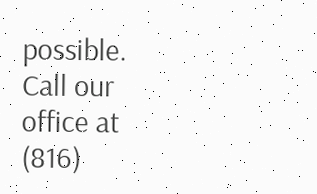possible. Call our office at (816)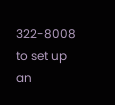322-8008 to set up an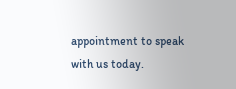appointment to speak with us today.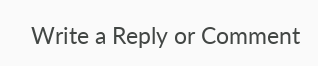Write a Reply or Comment